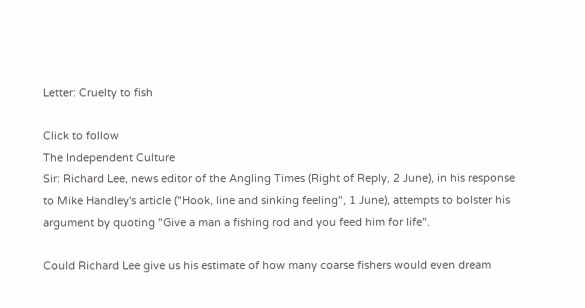Letter: Cruelty to fish

Click to follow
The Independent Culture
Sir: Richard Lee, news editor of the Angling Times (Right of Reply, 2 June), in his response to Mike Handley's article ("Hook, line and sinking feeling", 1 June), attempts to bolster his argument by quoting "Give a man a fishing rod and you feed him for life".

Could Richard Lee give us his estimate of how many coarse fishers would even dream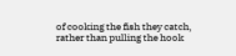of cooking the fish they catch, rather than pulling the hook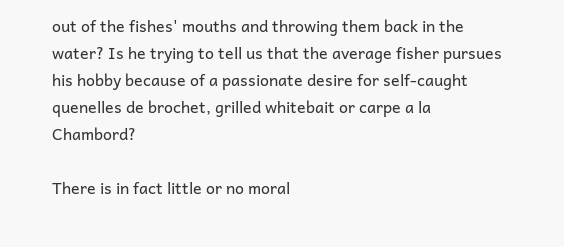out of the fishes' mouths and throwing them back in the water? Is he trying to tell us that the average fisher pursues his hobby because of a passionate desire for self-caught quenelles de brochet, grilled whitebait or carpe a la Chambord?

There is in fact little or no moral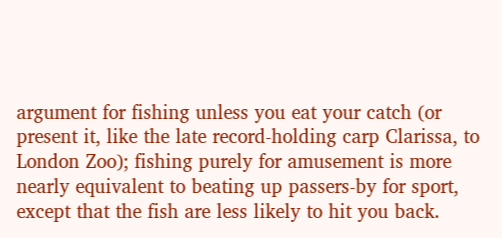argument for fishing unless you eat your catch (or present it, like the late record-holding carp Clarissa, to London Zoo); fishing purely for amusement is more nearly equivalent to beating up passers-by for sport, except that the fish are less likely to hit you back.